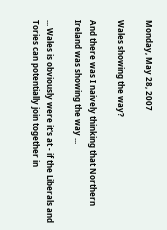Monday, May 28, 2007

Wales showing the way?

And there was I naively thinking that Northern Ireland was showing the way ...

... Wales is obviously were it's at - if the Liberals and Tories can potentially join together in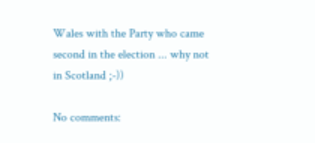Wales with the Party who came second in the election ... why not in Scotland ;-))

No comments: